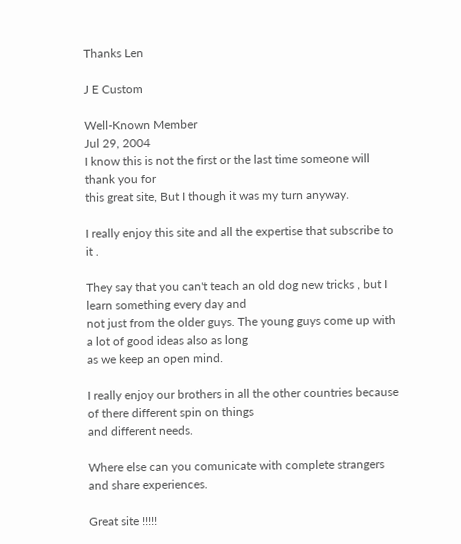Thanks Len

J E Custom

Well-Known Member
Jul 29, 2004
I know this is not the first or the last time someone will thank you for
this great site, But I though it was my turn anyway.

I really enjoy this site and all the expertise that subscribe to it .

They say that you can't teach an old dog new tricks , but I learn something every day and
not just from the older guys. The young guys come up with a lot of good ideas also as long
as we keep an open mind.

I really enjoy our brothers in all the other countries because of there different spin on things
and different needs.

Where else can you comunicate with complete strangers and share experiences.

Great site !!!!!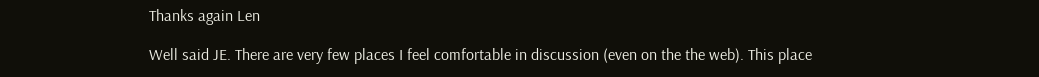Thanks again Len

Well said JE. There are very few places I feel comfortable in discussion (even on the the web). This place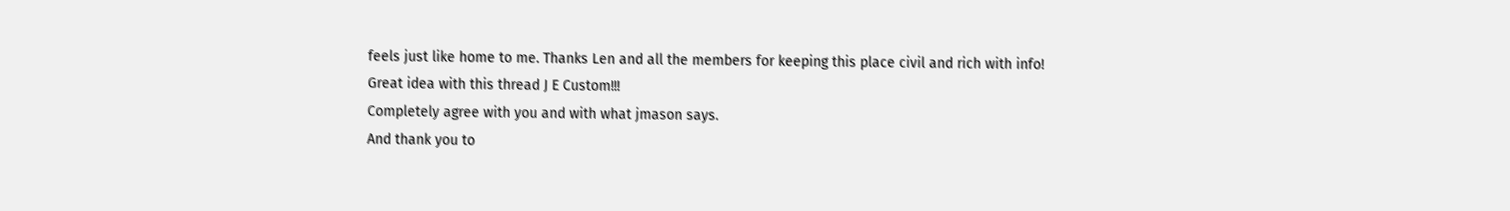feels just like home to me. Thanks Len and all the members for keeping this place civil and rich with info!
Great idea with this thread J E Custom!!!
Completely agree with you and with what jmason says.
And thank you to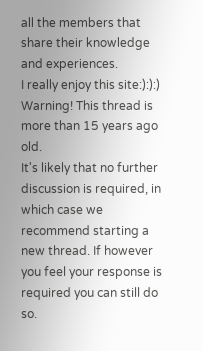all the members that share their knowledge and experiences.
I really enjoy this site:):):)
Warning! This thread is more than 15 years ago old.
It's likely that no further discussion is required, in which case we recommend starting a new thread. If however you feel your response is required you can still do so.